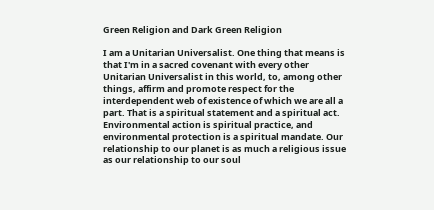Green Religion and Dark Green Religion

I am a Unitarian Universalist. One thing that means is that I'm in a sacred covenant with every other Unitarian Universalist in this world, to, among other things, affirm and promote respect for the interdependent web of existence of which we are all a part. That is a spiritual statement and a spiritual act. Environmental action is spiritual practice, and environmental protection is a spiritual mandate. Our relationship to our planet is as much a religious issue as our relationship to our soul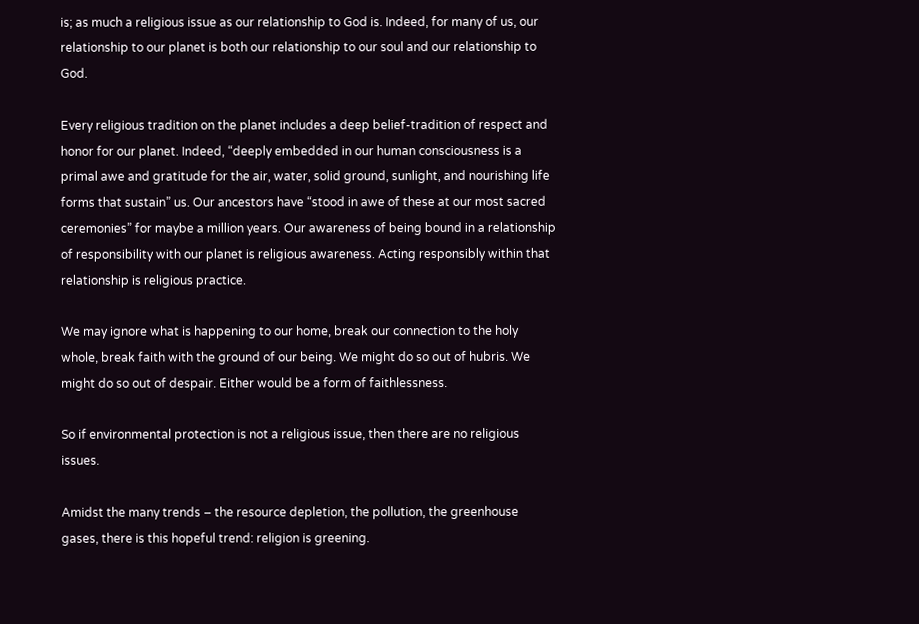is; as much a religious issue as our relationship to God is. Indeed, for many of us, our relationship to our planet is both our relationship to our soul and our relationship to God.

Every religious tradition on the planet includes a deep belief-tradition of respect and honor for our planet. Indeed, “deeply embedded in our human consciousness is a primal awe and gratitude for the air, water, solid ground, sunlight, and nourishing life forms that sustain” us. Our ancestors have “stood in awe of these at our most sacred ceremonies” for maybe a million years. Our awareness of being bound in a relationship of responsibility with our planet is religious awareness. Acting responsibly within that relationship is religious practice.

We may ignore what is happening to our home, break our connection to the holy whole, break faith with the ground of our being. We might do so out of hubris. We might do so out of despair. Either would be a form of faithlessness.

So if environmental protection is not a religious issue, then there are no religious issues.

Amidst the many trends – the resource depletion, the pollution, the greenhouse gases, there is this hopeful trend: religion is greening.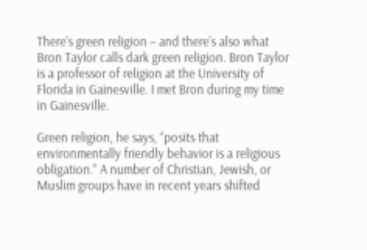There’s green religion – and there’s also what Bron Taylor calls dark green religion. Bron Taylor is a professor of religion at the University of Florida in Gainesville. I met Bron during my time in Gainesville.

Green religion, he says, “posits that environmentally friendly behavior is a religious obligation.” A number of Christian, Jewish, or Muslim groups have in recent years shifted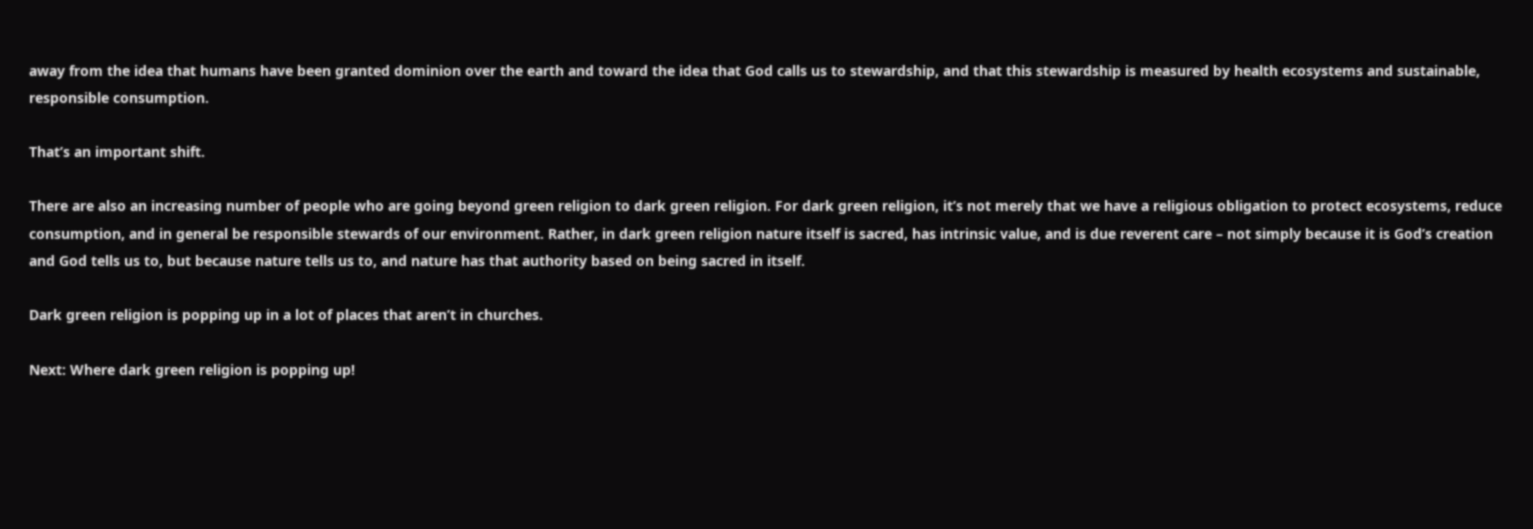away from the idea that humans have been granted dominion over the earth and toward the idea that God calls us to stewardship, and that this stewardship is measured by health ecosystems and sustainable, responsible consumption.

That’s an important shift.

There are also an increasing number of people who are going beyond green religion to dark green religion. For dark green religion, it’s not merely that we have a religious obligation to protect ecosystems, reduce consumption, and in general be responsible stewards of our environment. Rather, in dark green religion nature itself is sacred, has intrinsic value, and is due reverent care – not simply because it is God’s creation and God tells us to, but because nature tells us to, and nature has that authority based on being sacred in itself.

Dark green religion is popping up in a lot of places that aren’t in churches.

Next: Where dark green religion is popping up!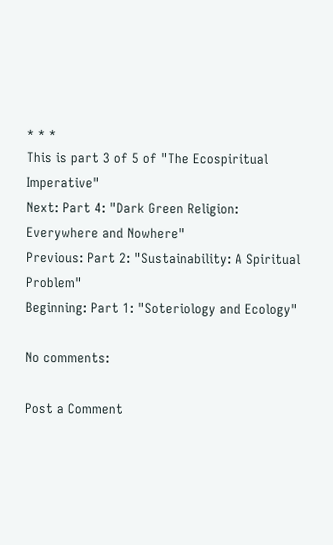* * *
This is part 3 of 5 of "The Ecospiritual Imperative"
Next: Part 4: "Dark Green Religion: Everywhere and Nowhere"
Previous: Part 2: "Sustainability: A Spiritual Problem"
Beginning: Part 1: "Soteriology and Ecology"

No comments:

Post a Comment